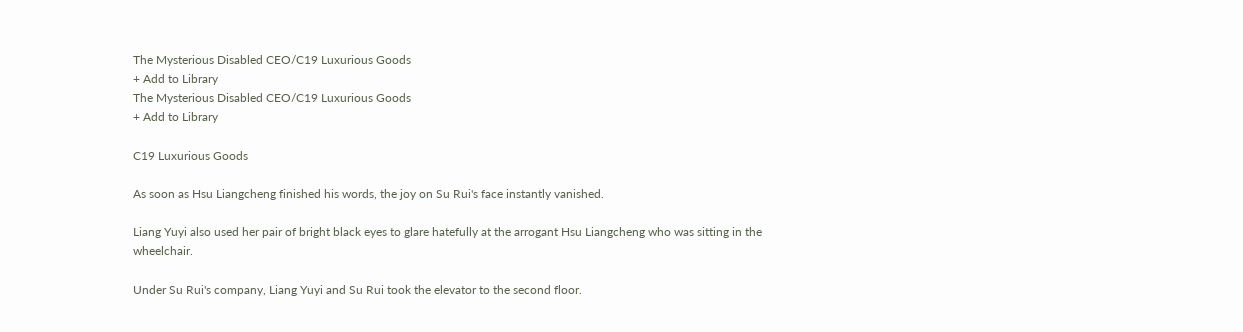The Mysterious Disabled CEO/C19 Luxurious Goods
+ Add to Library
The Mysterious Disabled CEO/C19 Luxurious Goods
+ Add to Library

C19 Luxurious Goods

As soon as Hsu Liangcheng finished his words, the joy on Su Rui's face instantly vanished.

Liang Yuyi also used her pair of bright black eyes to glare hatefully at the arrogant Hsu Liangcheng who was sitting in the wheelchair.

Under Su Rui's company, Liang Yuyi and Su Rui took the elevator to the second floor.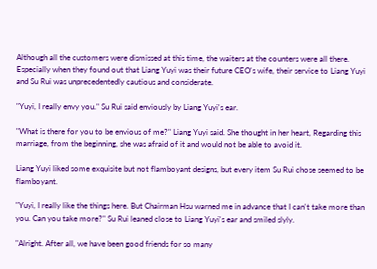Although all the customers were dismissed at this time, the waiters at the counters were all there. Especially when they found out that Liang Yuyi was their future CEO's wife, their service to Liang Yuyi and Su Rui was unprecedentedly cautious and considerate.

"Yuyi, I really envy you." Su Rui said enviously by Liang Yuyi's ear.

"What is there for you to be envious of me?" Liang Yuyi said. She thought in her heart, Regarding this marriage, from the beginning, she was afraid of it and would not be able to avoid it.

Liang Yuyi liked some exquisite but not flamboyant designs, but every item Su Rui chose seemed to be flamboyant.

"Yuyi, I really like the things here. But Chairman Hsu warned me in advance that I can't take more than you. Can you take more?" Su Rui leaned close to Liang Yuyi's ear and smiled slyly.

"Alright. After all, we have been good friends for so many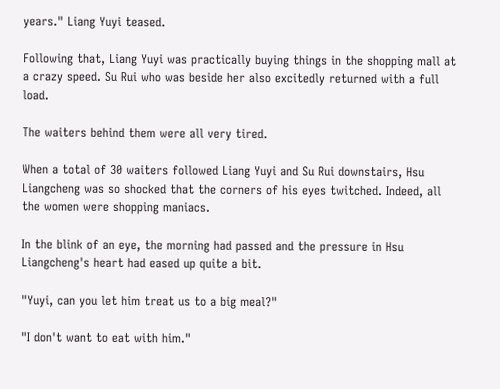years." Liang Yuyi teased.

Following that, Liang Yuyi was practically buying things in the shopping mall at a crazy speed. Su Rui who was beside her also excitedly returned with a full load.

The waiters behind them were all very tired.

When a total of 30 waiters followed Liang Yuyi and Su Rui downstairs, Hsu Liangcheng was so shocked that the corners of his eyes twitched. Indeed, all the women were shopping maniacs.

In the blink of an eye, the morning had passed and the pressure in Hsu Liangcheng's heart had eased up quite a bit.

"Yuyi, can you let him treat us to a big meal?"

"I don't want to eat with him."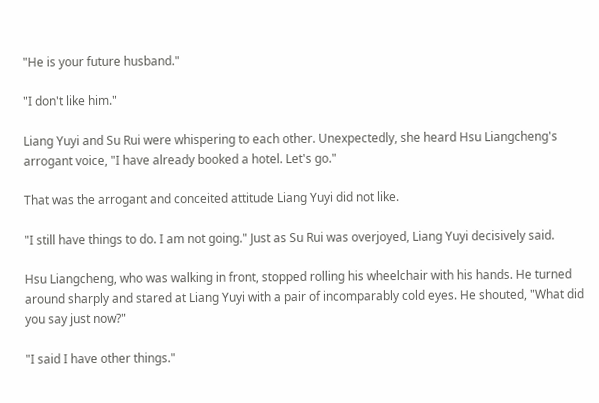"He is your future husband."

"I don't like him."

Liang Yuyi and Su Rui were whispering to each other. Unexpectedly, she heard Hsu Liangcheng's arrogant voice, "I have already booked a hotel. Let's go."

That was the arrogant and conceited attitude Liang Yuyi did not like.

"I still have things to do. I am not going." Just as Su Rui was overjoyed, Liang Yuyi decisively said.

Hsu Liangcheng, who was walking in front, stopped rolling his wheelchair with his hands. He turned around sharply and stared at Liang Yuyi with a pair of incomparably cold eyes. He shouted, "What did you say just now?"

"I said I have other things."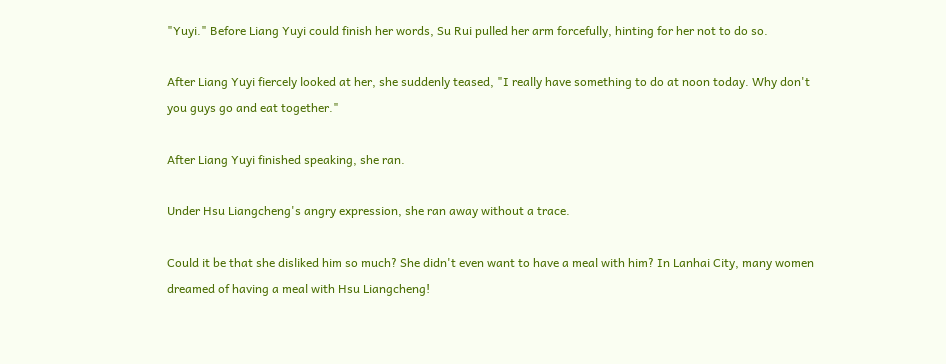"Yuyi." Before Liang Yuyi could finish her words, Su Rui pulled her arm forcefully, hinting for her not to do so.

After Liang Yuyi fiercely looked at her, she suddenly teased, "I really have something to do at noon today. Why don't you guys go and eat together."

After Liang Yuyi finished speaking, she ran.

Under Hsu Liangcheng's angry expression, she ran away without a trace.

Could it be that she disliked him so much? She didn't even want to have a meal with him? In Lanhai City, many women dreamed of having a meal with Hsu Liangcheng!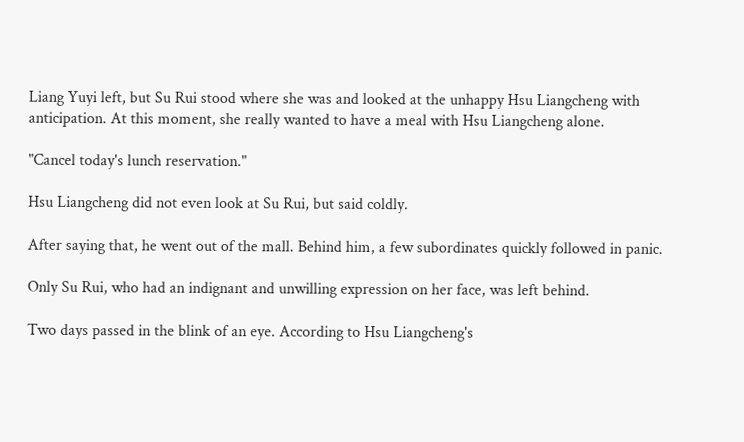Liang Yuyi left, but Su Rui stood where she was and looked at the unhappy Hsu Liangcheng with anticipation. At this moment, she really wanted to have a meal with Hsu Liangcheng alone.

"Cancel today's lunch reservation."

Hsu Liangcheng did not even look at Su Rui, but said coldly.

After saying that, he went out of the mall. Behind him, a few subordinates quickly followed in panic.

Only Su Rui, who had an indignant and unwilling expression on her face, was left behind.

Two days passed in the blink of an eye. According to Hsu Liangcheng's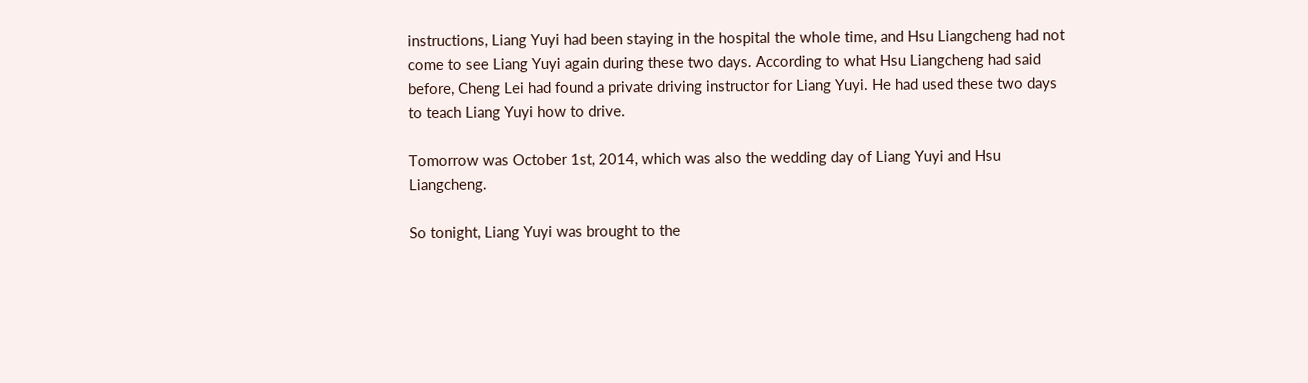instructions, Liang Yuyi had been staying in the hospital the whole time, and Hsu Liangcheng had not come to see Liang Yuyi again during these two days. According to what Hsu Liangcheng had said before, Cheng Lei had found a private driving instructor for Liang Yuyi. He had used these two days to teach Liang Yuyi how to drive.

Tomorrow was October 1st, 2014, which was also the wedding day of Liang Yuyi and Hsu Liangcheng.

So tonight, Liang Yuyi was brought to the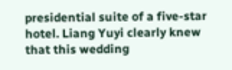presidential suite of a five-star hotel. Liang Yuyi clearly knew that this wedding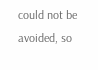could not be avoided, so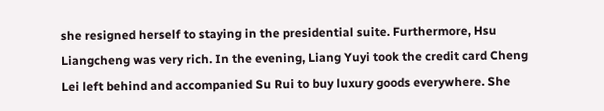she resigned herself to staying in the presidential suite. Furthermore, Hsu Liangcheng was very rich. In the evening, Liang Yuyi took the credit card Cheng Lei left behind and accompanied Su Rui to buy luxury goods everywhere. She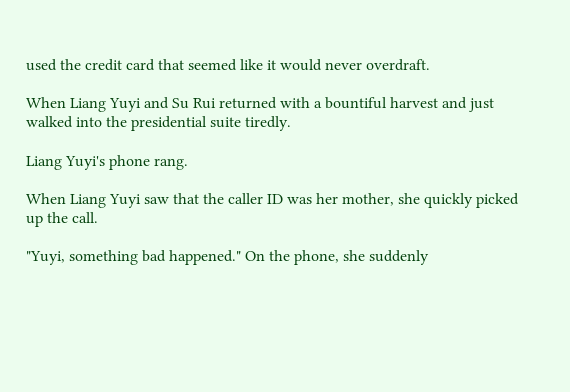used the credit card that seemed like it would never overdraft.

When Liang Yuyi and Su Rui returned with a bountiful harvest and just walked into the presidential suite tiredly.

Liang Yuyi's phone rang.

When Liang Yuyi saw that the caller ID was her mother, she quickly picked up the call.

"Yuyi, something bad happened." On the phone, she suddenly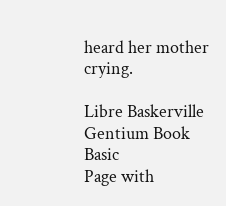heard her mother crying.

Libre Baskerville
Gentium Book Basic
Page with